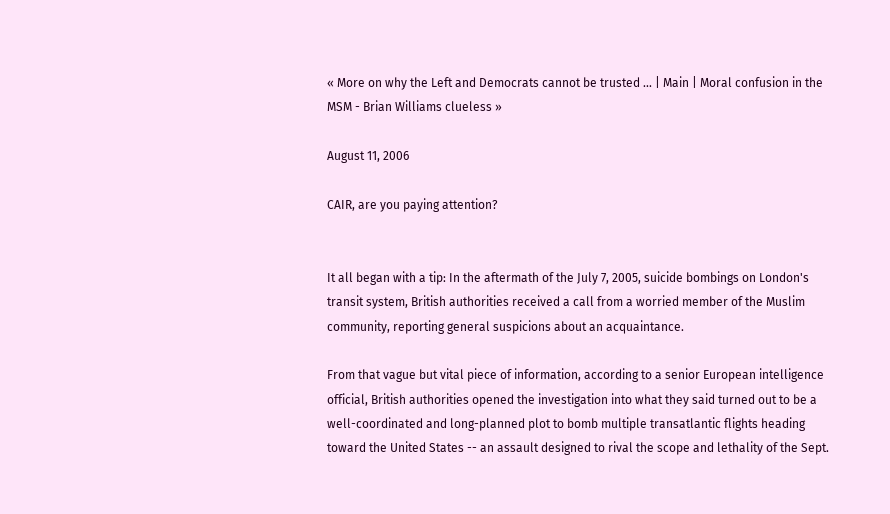« More on why the Left and Democrats cannot be trusted ... | Main | Moral confusion in the MSM - Brian Williams clueless »

August 11, 2006

CAIR, are you paying attention?


It all began with a tip: In the aftermath of the July 7, 2005, suicide bombings on London's transit system, British authorities received a call from a worried member of the Muslim community, reporting general suspicions about an acquaintance.

From that vague but vital piece of information, according to a senior European intelligence official, British authorities opened the investigation into what they said turned out to be a well-coordinated and long-planned plot to bomb multiple transatlantic flights heading toward the United States -- an assault designed to rival the scope and lethality of the Sept.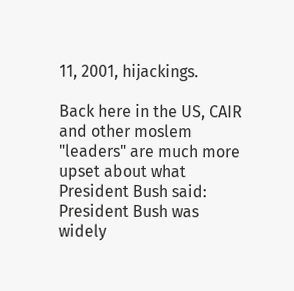11, 2001, hijackings.

Back here in the US, CAIR and other moslem "leaders" are much more upset about what President Bush said:
President Bush was widely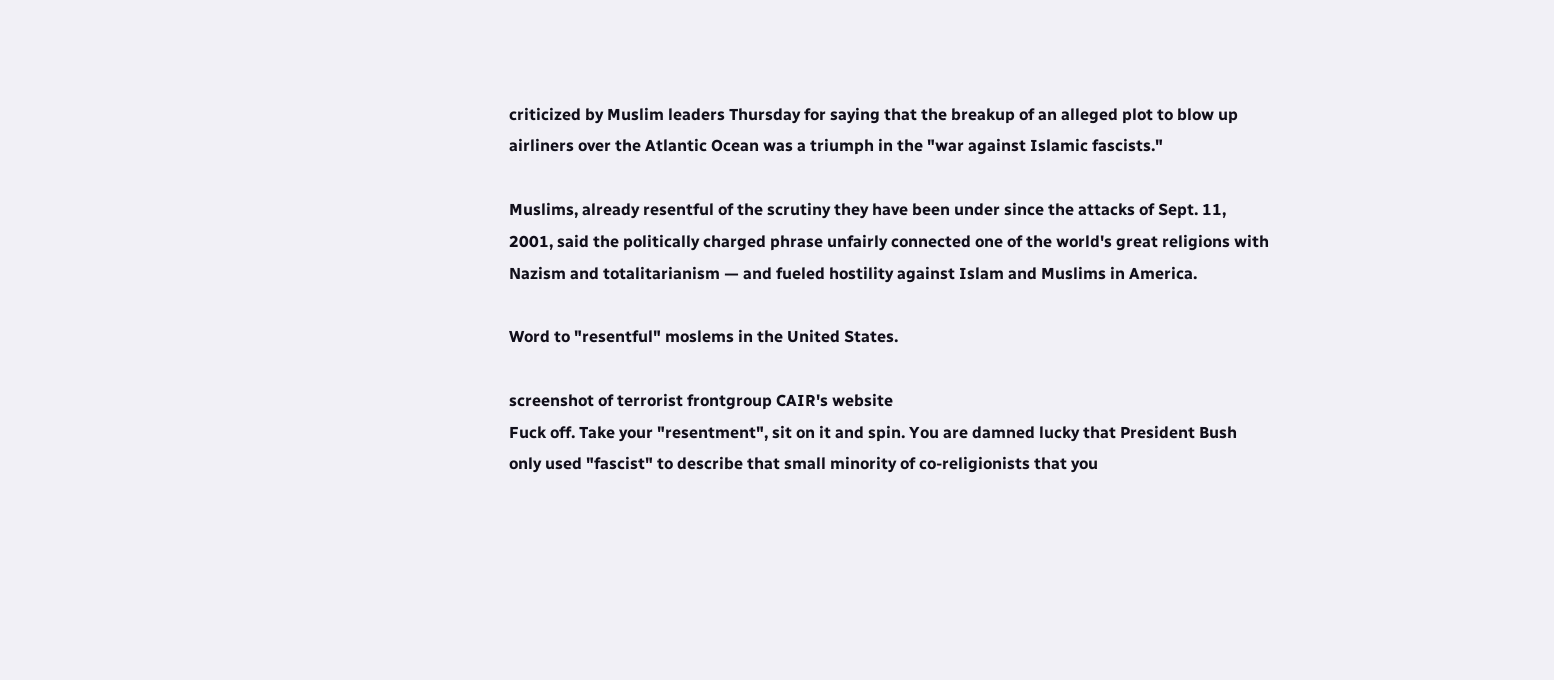criticized by Muslim leaders Thursday for saying that the breakup of an alleged plot to blow up airliners over the Atlantic Ocean was a triumph in the "war against Islamic fascists."

Muslims, already resentful of the scrutiny they have been under since the attacks of Sept. 11, 2001, said the politically charged phrase unfairly connected one of the world's great religions with Nazism and totalitarianism — and fueled hostility against Islam and Muslims in America.

Word to "resentful" moslems in the United States.

screenshot of terrorist frontgroup CAIR's website
Fuck off. Take your "resentment", sit on it and spin. You are damned lucky that President Bush only used "fascist" to describe that small minority of co-religionists that you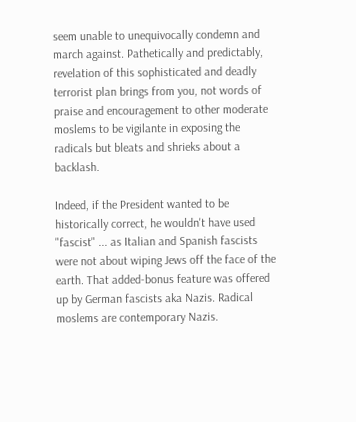seem unable to unequivocally condemn and march against. Pathetically and predictably, revelation of this sophisticated and deadly terrorist plan brings from you, not words of praise and encouragement to other moderate moslems to be vigilante in exposing the radicals but bleats and shrieks about a backlash.

Indeed, if the President wanted to be historically correct, he wouldn't have used "fascist" ... as Italian and Spanish fascists were not about wiping Jews off the face of the earth. That added-bonus feature was offered up by German fascists aka Nazis. Radical moslems are contemporary Nazis.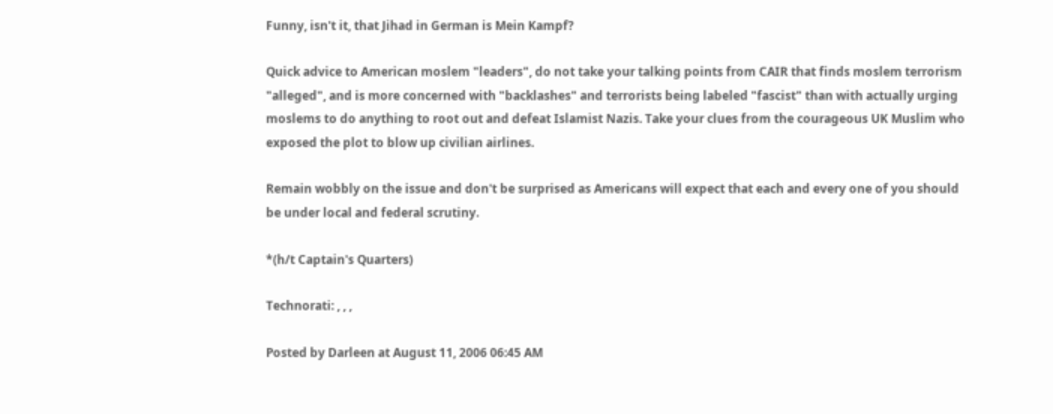Funny, isn't it, that Jihad in German is Mein Kampf?

Quick advice to American moslem "leaders", do not take your talking points from CAIR that finds moslem terrorism "alleged", and is more concerned with "backlashes" and terrorists being labeled "fascist" than with actually urging moslems to do anything to root out and defeat Islamist Nazis. Take your clues from the courageous UK Muslim who exposed the plot to blow up civilian airlines.

Remain wobbly on the issue and don't be surprised as Americans will expect that each and every one of you should be under local and federal scrutiny.

*(h/t Captain's Quarters)

Technorati: , , ,

Posted by Darleen at August 11, 2006 06:45 AM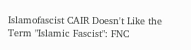Islamofascist CAIR Doesn't Like the Term "Islamic Fascist": FNC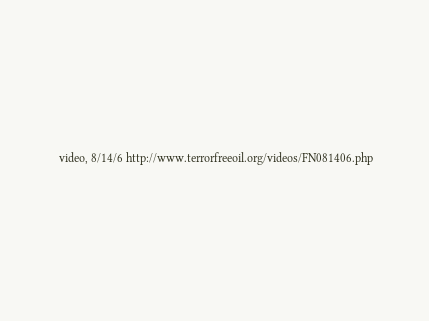video, 8/14/6 http://www.terrorfreeoil.org/videos/FN081406.php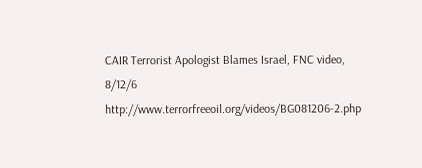CAIR Terrorist Apologist Blames Israel, FNC video, 8/12/6 http://www.terrorfreeoil.org/videos/BG081206-2.php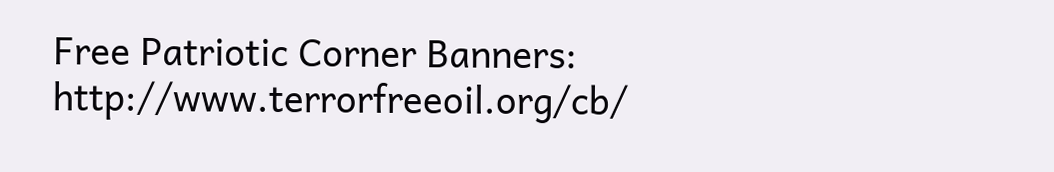Free Patriotic Corner Banners: http://www.terrorfreeoil.org/cb/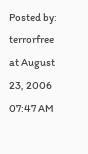Posted by: terrorfree at August 23, 2006 07:47 AM